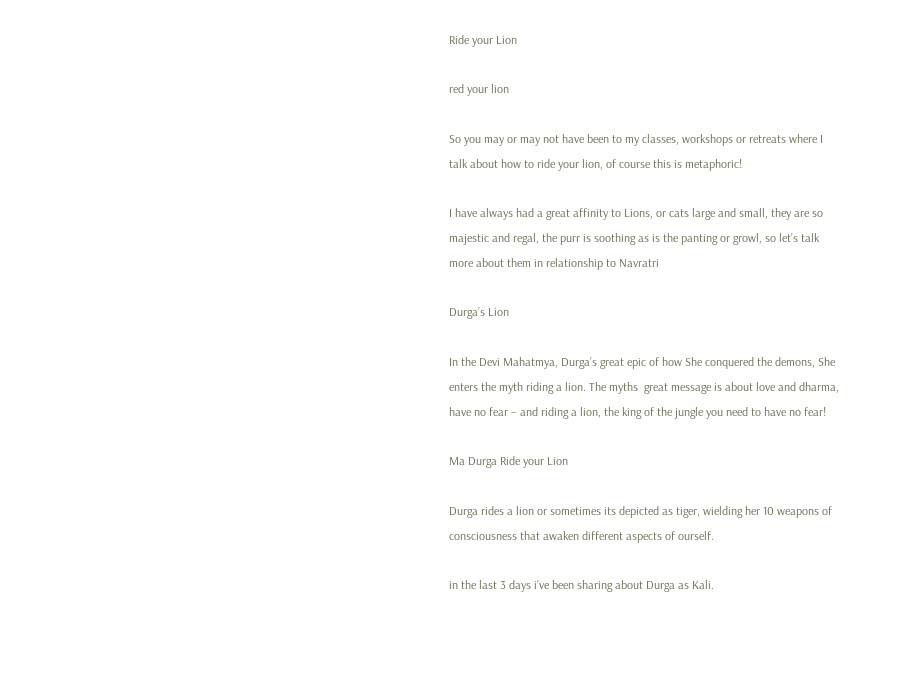Ride your Lion

red your lion

So you may or may not have been to my classes, workshops or retreats where I talk about how to ride your lion, of course this is metaphoric!

I have always had a great affinity to Lions, or cats large and small, they are so majestic and regal, the purr is soothing as is the panting or growl, so let’s talk more about them in relationship to Navratri

Durga’s Lion

In the Devi Mahatmya, Durga’s great epic of how She conquered the demons, She enters the myth riding a lion. The myths  great message is about love and dharma, have no fear – and riding a lion, the king of the jungle you need to have no fear!

Ma Durga Ride your Lion

Durga rides a lion or sometimes its depicted as tiger, wielding her 10 weapons of consciousness that awaken different aspects of ourself.

in the last 3 days i’ve been sharing about Durga as Kali.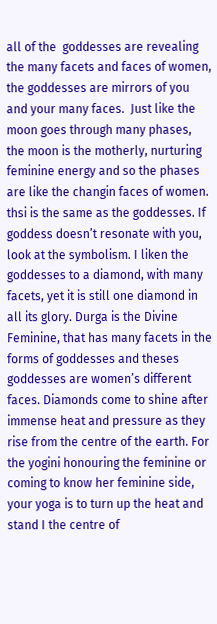all of the  goddesses are revealing the many facets and faces of women, the goddesses are mirrors of you and your many faces.  Just like the moon goes through many phases, the moon is the motherly, nurturing feminine energy and so the phases are like the changin faces of women. thsi is the same as the goddesses. If goddess doesn’t resonate with you, look at the symbolism. I liken the goddesses to a diamond, with many facets, yet it is still one diamond in all its glory. Durga is the Divine Feminine, that has many facets in the forms of goddesses and theses goddesses are women’s different faces. Diamonds come to shine after immense heat and pressure as they rise from the centre of the earth. For the yogini honouring the feminine or coming to know her feminine side, your yoga is to turn up the heat and stand I the centre of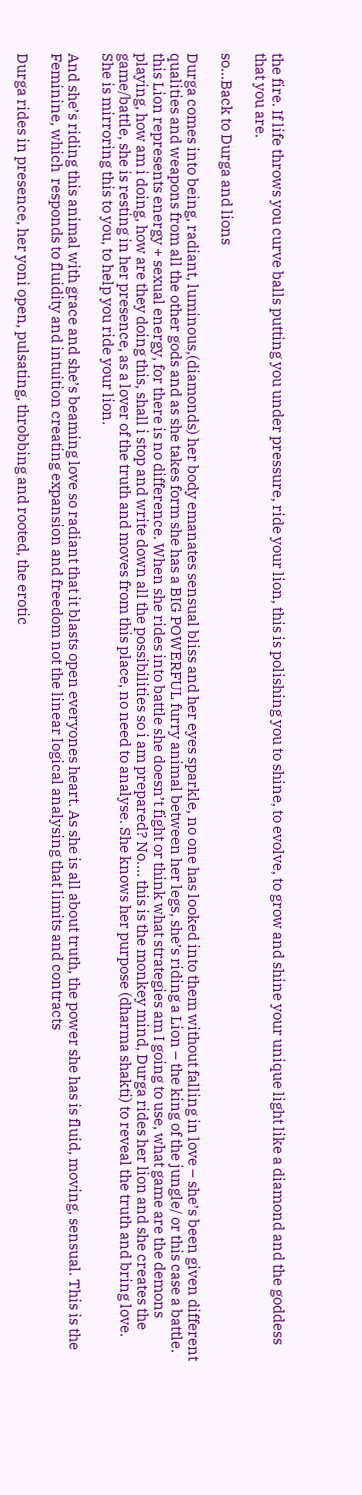the fire. If life throws you curve balls putting you under pressure, ride your lion, this is polishing you to shine, to evolve, to grow and shine your unique light like a diamond and the goddess that you are.

so…Back to Durga and lions

Durga comes into being, radiant, luminous,(diamonds) her body emanates sensual bliss and her eyes sparkle, no one has looked into them without falling in love – she’s been given different qualities and weapons from all the other gods and as she takes form she has a BIG POWERFUL furry animal between her legs, she’s riding a Lion – the king of the jungle/ or this case a battle. this Lion represents energy + sexual energy, for there is no difference. When she rides into battle she doesn’t fight or think what strategies am I going to use, what game are the demons playing, how am i doing, how are they doing this, shall i stop and write down all the possibilities so i am prepared? No…. this is the monkey mind, Durga rides her lion and she creates the game/battle, she is resting in her presence, as a lover of the truth and moves from this place, no need to analyse. She knows her purpose (dharma shakti) to reveal the truth and bring love. She is mirroring this to you, to help you ride your lion.

And she’s riding this animal with grace and she’s beaming love so radiant that it blasts open everyones heart. As she is all about truth, the power she has is fluid, moving, sensual. This is the Feminine, which  responds to fluidity and intuition creating expansion and freedom not the linear logical analysing that limits and contracts

Durga rides in presence, her yoni open, pulsating, throbbing and rooted, the erotic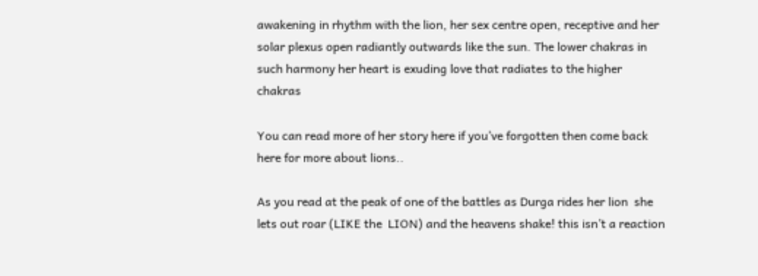awakening in rhythm with the lion, her sex centre open, receptive and her solar plexus open radiantly outwards like the sun. The lower chakras in such harmony her heart is exuding love that radiates to the higher chakras

You can read more of her story here if you’ve forgotten then come back here for more about lions..

As you read at the peak of one of the battles as Durga rides her lion  she lets out roar (LIKE the  LION) and the heavens shake! this isn’t a reaction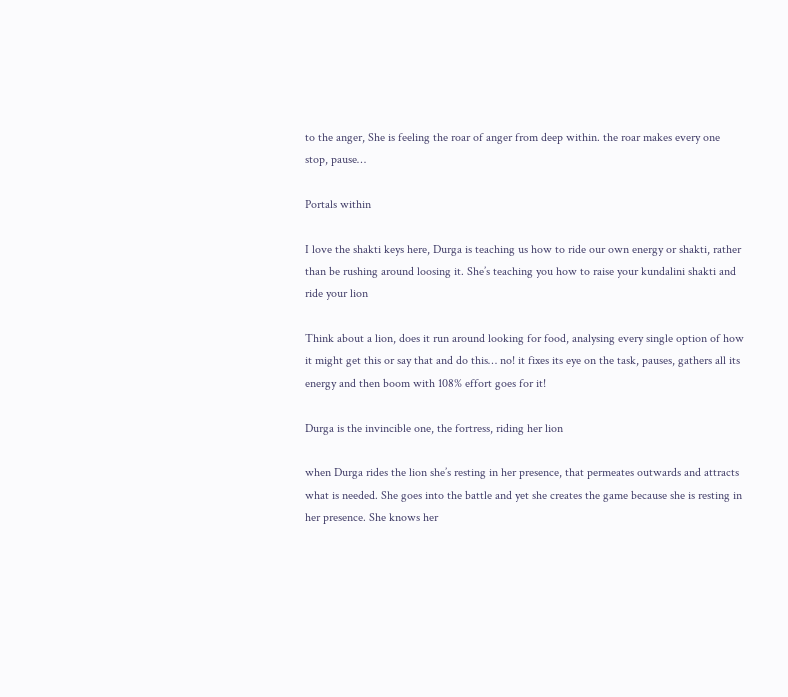to the anger, She is feeling the roar of anger from deep within. the roar makes every one stop, pause…

Portals within

I love the shakti keys here, Durga is teaching us how to ride our own energy or shakti, rather than be rushing around loosing it. She’s teaching you how to raise your kundalini shakti and ride your lion

Think about a lion, does it run around looking for food, analysing every single option of how it might get this or say that and do this… no! it fixes its eye on the task, pauses, gathers all its energy and then boom with 108% effort goes for it!

Durga is the invincible one, the fortress, riding her lion

when Durga rides the lion she’s resting in her presence, that permeates outwards and attracts what is needed. She goes into the battle and yet she creates the game because she is resting in her presence. She knows her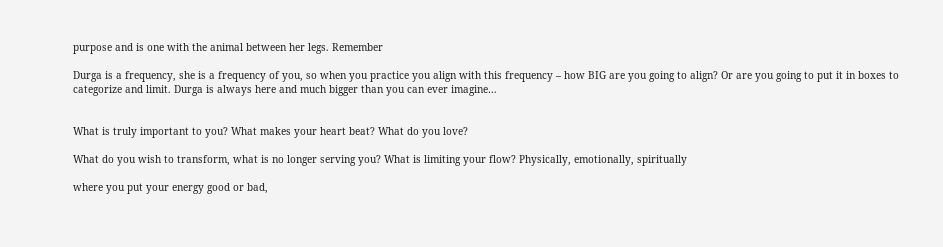purpose and is one with the animal between her legs. Remember

Durga is a frequency, she is a frequency of you, so when you practice you align with this frequency – how BIG are you going to align? Or are you going to put it in boxes to categorize and limit. Durga is always here and much bigger than you can ever imagine…


What is truly important to you? What makes your heart beat? What do you love?

What do you wish to transform, what is no longer serving you? What is limiting your flow? Physically, emotionally, spiritually

where you put your energy good or bad,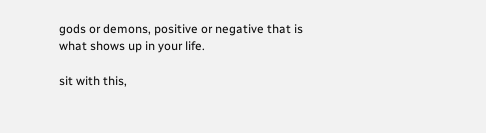gods or demons, positive or negative that is what shows up in your life.

sit with this,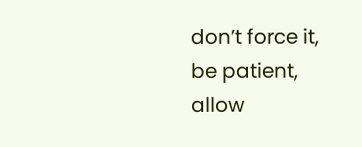don’t force it, be patient, allow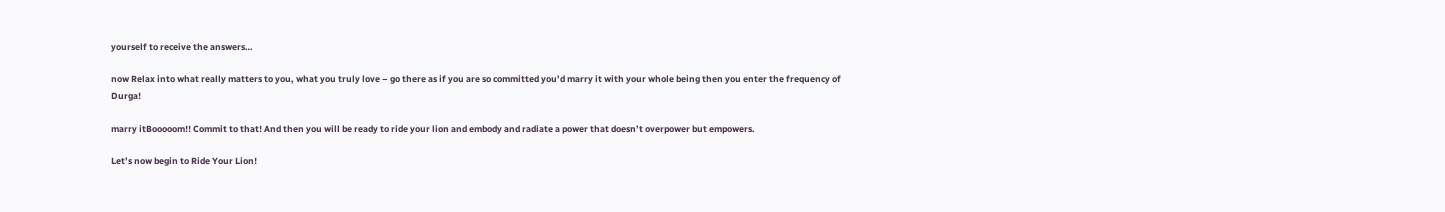yourself to receive the answers…

now Relax into what really matters to you, what you truly love – go there as if you are so committed you’d marry it with your whole being then you enter the frequency of Durga!

marry itBooooom!! Commit to that! And then you will be ready to ride your lion and embody and radiate a power that doesn’t overpower but empowers.

Let’s now begin to Ride Your Lion!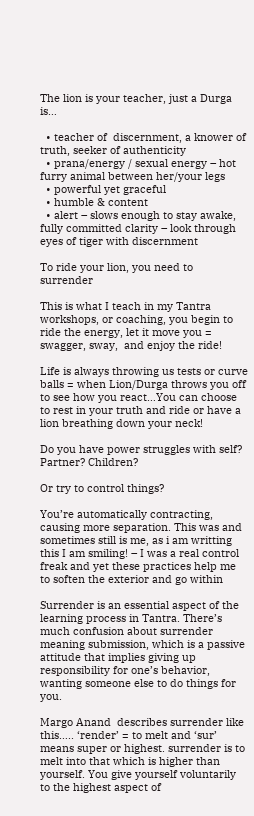The lion is your teacher, just a Durga is…

  • teacher of  discernment, a knower of truth, seeker of authenticity
  • prana/energy / sexual energy – hot furry animal between her/your legs
  • powerful yet graceful
  • humble & content
  • alert – slows enough to stay awake, fully committed clarity – look through eyes of tiger with discernment

To ride your lion, you need to surrender

This is what I teach in my Tantra workshops, or coaching, you begin to ride the energy, let it move you = swagger, sway,  and enjoy the ride!

Life is always throwing us tests or curve balls = when Lion/Durga throws you off to see how you react…You can choose to rest in your truth and ride or have a lion breathing down your neck!

Do you have power struggles with self? Partner? Children?

Or try to control things?

You’re automatically contracting, causing more separation. This was and sometimes still is me, as i am writting this I am smiling! – I was a real control freak and yet these practices help me to soften the exterior and go within

Surrender is an essential aspect of the learning process in Tantra. There’s much confusion about surrender meaning submission, which is a passive attitude that implies giving up responsibility for one’s behavior, wanting someone else to do things for you.

Margo Anand  describes surrender like this….. ‘render’ = to melt and ‘sur’ means super or highest. surrender is to melt into that which is higher than yourself. You give yourself voluntarily to the highest aspect of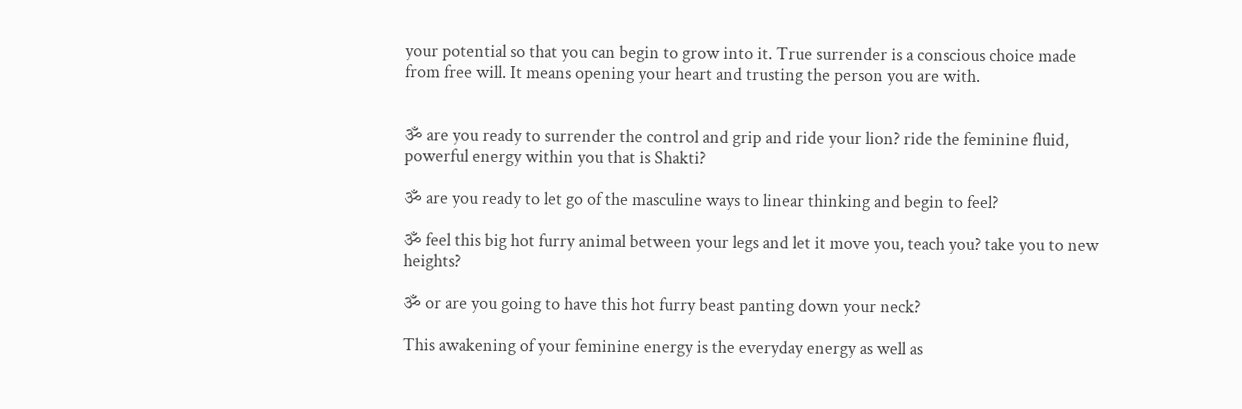your potential so that you can begin to grow into it. True surrender is a conscious choice made from free will. It means opening your heart and trusting the person you are with.


ॐ are you ready to surrender the control and grip and ride your lion? ride the feminine fluid, powerful energy within you that is Shakti?

ॐ are you ready to let go of the masculine ways to linear thinking and begin to feel?

ॐ feel this big hot furry animal between your legs and let it move you, teach you? take you to new heights?

ॐ or are you going to have this hot furry beast panting down your neck?

This awakening of your feminine energy is the everyday energy as well as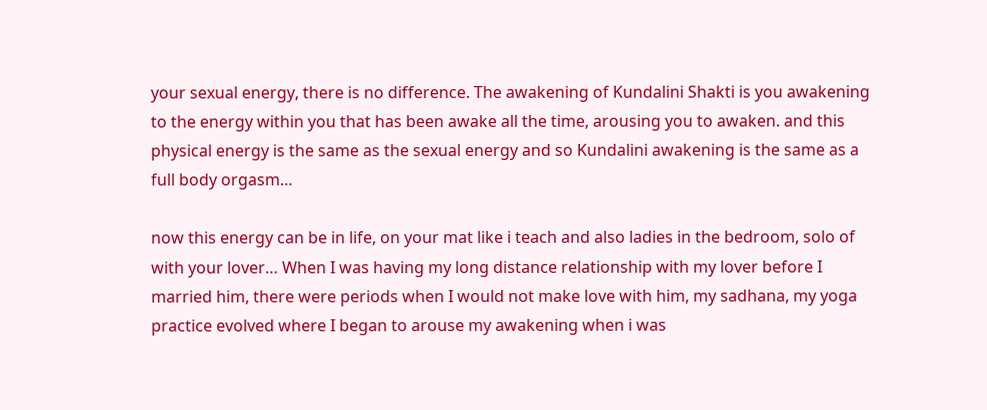your sexual energy, there is no difference. The awakening of Kundalini Shakti is you awakening to the energy within you that has been awake all the time, arousing you to awaken. and this physical energy is the same as the sexual energy and so Kundalini awakening is the same as a full body orgasm…

now this energy can be in life, on your mat like i teach and also ladies in the bedroom, solo of with your lover… When I was having my long distance relationship with my lover before I married him, there were periods when I would not make love with him, my sadhana, my yoga practice evolved where I began to arouse my awakening when i was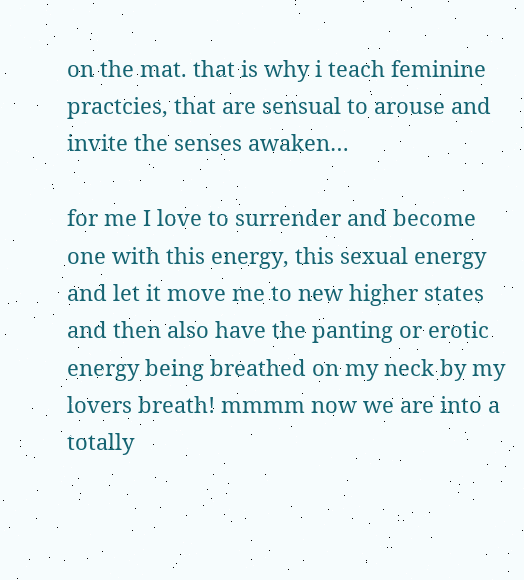on the mat. that is why i teach feminine practcies, that are sensual to arouse and invite the senses awaken…

for me I love to surrender and become one with this energy, this sexual energy and let it move me to new higher states and then also have the panting or erotic energy being breathed on my neck by my lovers breath! mmmm now we are into a totally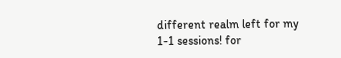different realm left for my 1-1 sessions! for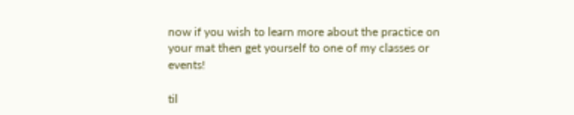now if you wish to learn more about the practice on your mat then get yourself to one of my classes or events!

til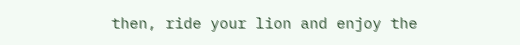then, ride your lion and enjoy the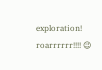exploration! roarrrrrr!!!! 😉